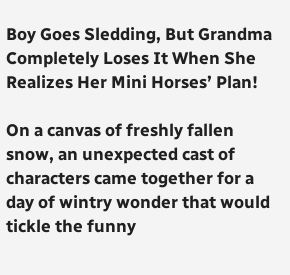Boy Goes Sledding, But Grandma Completely Loses It When She Realizes Her Mini Horses’ Plan!

On a canvas of freshly fallen snow, an unexpected cast of characters came together for a day of wintry wonder that would tickle the funny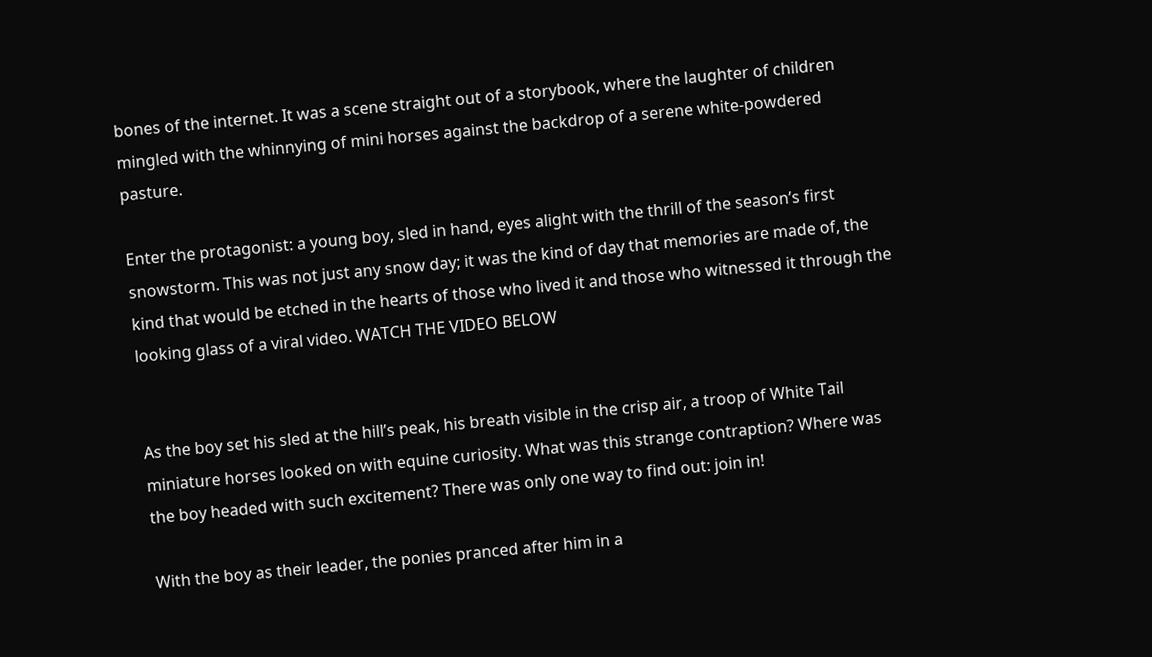bones of the internet. It was a scene straight out of a storybook, where the laughter of children mingled with the whinnying of mini horses against the backdrop of a serene white-powdered pasture.

Enter the protagonist: a young boy, sled in hand, eyes alight with the thrill of the season’s first snowstorm. This was not just any snow day; it was the kind of day that memories are made of, the kind that would be etched in the hearts of those who lived it and those who witnessed it through the looking glass of a viral video. WATCH THE VIDEO BELOW


As the boy set his sled at the hill’s peak, his breath visible in the crisp air, a troop of White Tail miniature horses looked on with equine curiosity. What was this strange contraption? Where was the boy headed with such excitement? There was only one way to find out: join in!

With the boy as their leader, the ponies pranced after him in a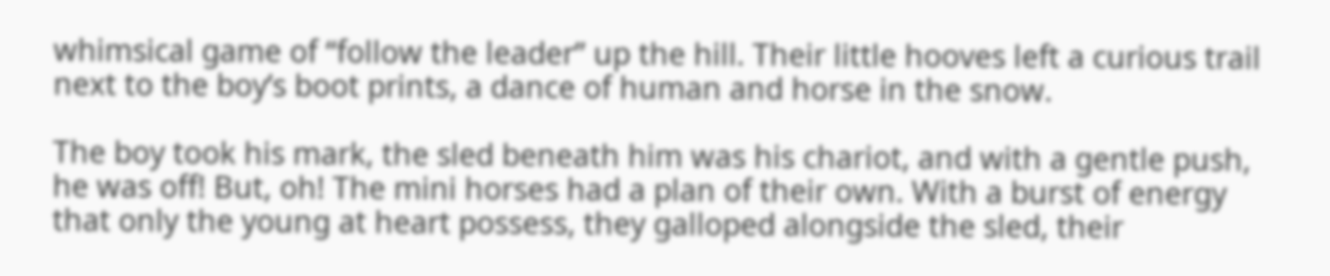whimsical game of “follow the leader” up the hill. Their little hooves left a curious trail next to the boy’s boot prints, a dance of human and horse in the snow.

The boy took his mark, the sled beneath him was his chariot, and with a gentle push, he was off! But, oh! The mini horses had a plan of their own. With a burst of energy that only the young at heart possess, they galloped alongside the sled, their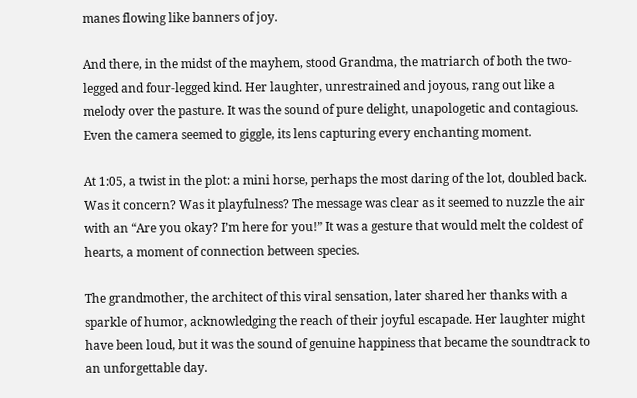manes flowing like banners of joy.

And there, in the midst of the mayhem, stood Grandma, the matriarch of both the two-legged and four-legged kind. Her laughter, unrestrained and joyous, rang out like a melody over the pasture. It was the sound of pure delight, unapologetic and contagious. Even the camera seemed to giggle, its lens capturing every enchanting moment.

At 1:05, a twist in the plot: a mini horse, perhaps the most daring of the lot, doubled back. Was it concern? Was it playfulness? The message was clear as it seemed to nuzzle the air with an “Are you okay? I’m here for you!” It was a gesture that would melt the coldest of hearts, a moment of connection between species.

The grandmother, the architect of this viral sensation, later shared her thanks with a sparkle of humor, acknowledging the reach of their joyful escapade. Her laughter might have been loud, but it was the sound of genuine happiness that became the soundtrack to an unforgettable day.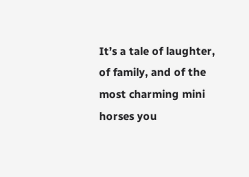It’s a tale of laughter, of family, and of the most charming mini horses you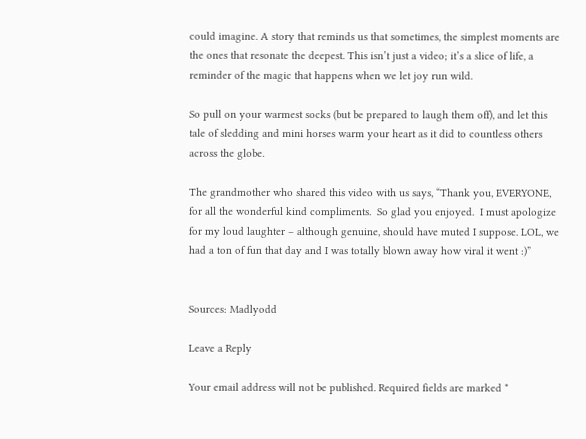could imagine. A story that reminds us that sometimes, the simplest moments are the ones that resonate the deepest. This isn’t just a video; it’s a slice of life, a reminder of the magic that happens when we let joy run wild.

So pull on your warmest socks (but be prepared to laugh them off), and let this tale of sledding and mini horses warm your heart as it did to countless others across the globe.

The grandmother who shared this video with us says, “Thank you, EVERYONE, for all the wonderful kind compliments.  So glad you enjoyed.  I must apologize for my loud laughter – although genuine, should have muted I suppose. LOL, we had a ton of fun that day and I was totally blown away how viral it went :)”


Sources: Madlyodd

Leave a Reply

Your email address will not be published. Required fields are marked *